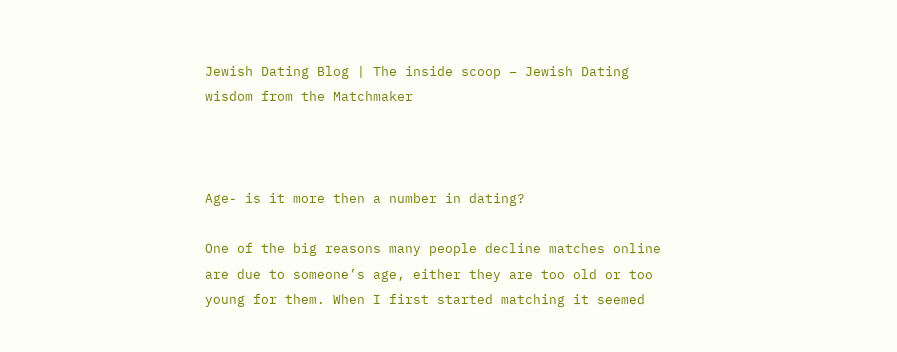Jewish Dating Blog | The inside scoop – Jewish Dating wisdom from the Matchmaker



Age- is it more then a number in dating?

One of the big reasons many people decline matches online are due to someone’s age, either they are too old or too young for them. When I first started matching it seemed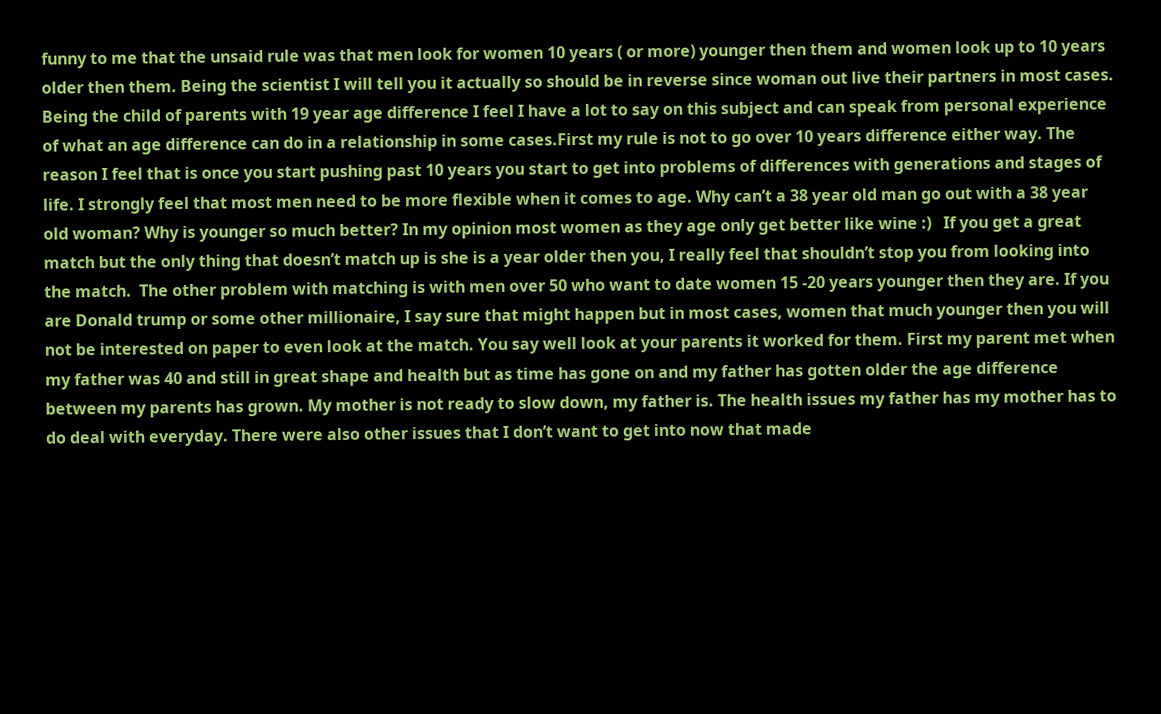funny to me that the unsaid rule was that men look for women 10 years ( or more) younger then them and women look up to 10 years older then them. Being the scientist I will tell you it actually so should be in reverse since woman out live their partners in most cases. Being the child of parents with 19 year age difference I feel I have a lot to say on this subject and can speak from personal experience of what an age difference can do in a relationship in some cases.First my rule is not to go over 10 years difference either way. The reason I feel that is once you start pushing past 10 years you start to get into problems of differences with generations and stages of life. I strongly feel that most men need to be more flexible when it comes to age. Why can’t a 38 year old man go out with a 38 year old woman? Why is younger so much better? In my opinion most women as they age only get better like wine :)   If you get a great match but the only thing that doesn’t match up is she is a year older then you, I really feel that shouldn’t stop you from looking into the match.  The other problem with matching is with men over 50 who want to date women 15 -20 years younger then they are. If you are Donald trump or some other millionaire, I say sure that might happen but in most cases, women that much younger then you will not be interested on paper to even look at the match. You say well look at your parents it worked for them. First my parent met when my father was 40 and still in great shape and health but as time has gone on and my father has gotten older the age difference between my parents has grown. My mother is not ready to slow down, my father is. The health issues my father has my mother has to do deal with everyday. There were also other issues that I don’t want to get into now that made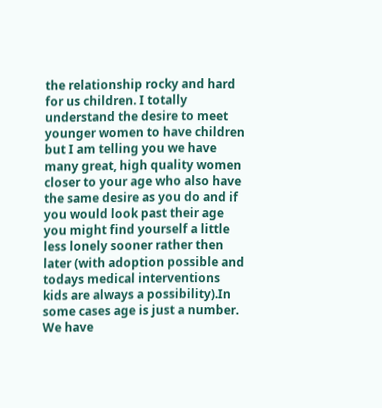the relationship rocky and hard for us children. I totally understand the desire to meet younger women to have children but I am telling you we have many great, high quality women closer to your age who also have the same desire as you do and if you would look past their age you might find yourself a little less lonely sooner rather then later (with adoption possible and todays medical interventions kids are always a possibility).In some cases age is just a number. We have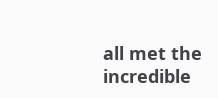all met the incredible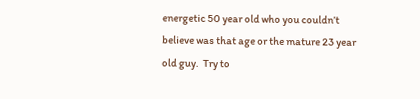energetic 50 year old who you couldn’t believe was that age or the mature 23 year old guy.  Try to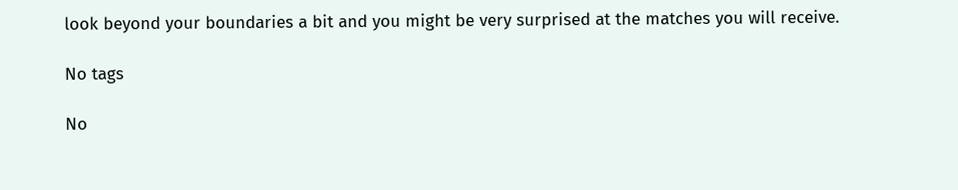look beyond your boundaries a bit and you might be very surprised at the matches you will receive.

No tags

No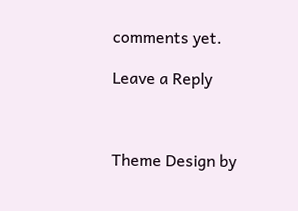comments yet.

Leave a Reply



Theme Design by